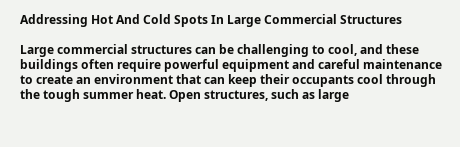Addressing Hot And Cold Spots In Large Commercial Structures

Large commercial structures can be challenging to cool, and these buildings often require powerful equipment and careful maintenance to create an environment that can keep their occupants cool through the tough summer heat. Open structures, such as large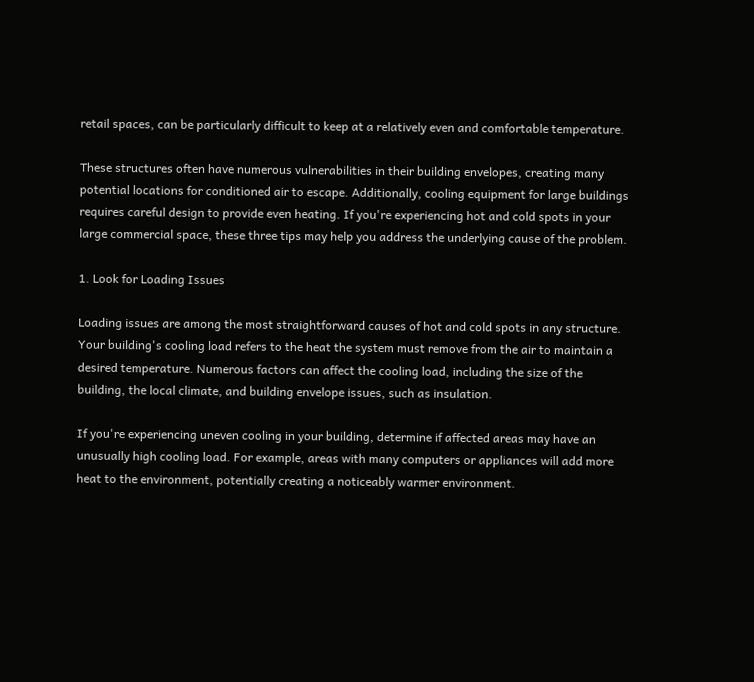retail spaces, can be particularly difficult to keep at a relatively even and comfortable temperature.

These structures often have numerous vulnerabilities in their building envelopes, creating many potential locations for conditioned air to escape. Additionally, cooling equipment for large buildings requires careful design to provide even heating. If you're experiencing hot and cold spots in your large commercial space, these three tips may help you address the underlying cause of the problem.

1. Look for Loading Issues

Loading issues are among the most straightforward causes of hot and cold spots in any structure. Your building's cooling load refers to the heat the system must remove from the air to maintain a desired temperature. Numerous factors can affect the cooling load, including the size of the building, the local climate, and building envelope issues, such as insulation.

If you're experiencing uneven cooling in your building, determine if affected areas may have an unusually high cooling load. For example, areas with many computers or appliances will add more heat to the environment, potentially creating a noticeably warmer environment.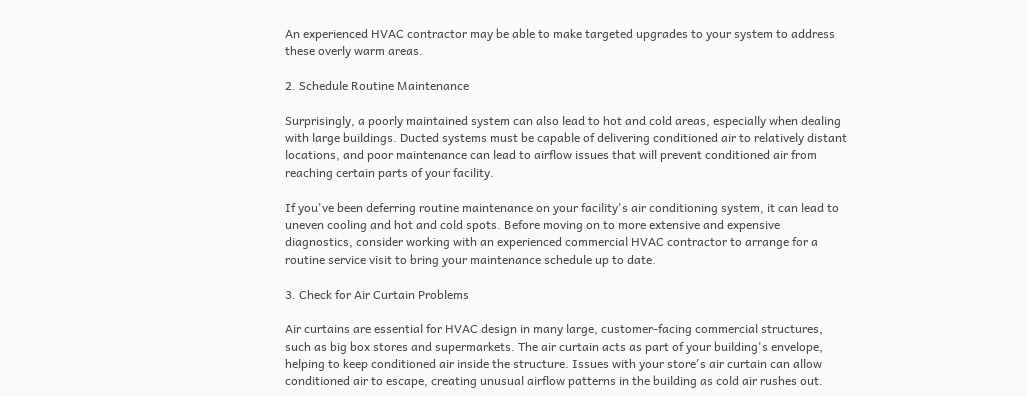An experienced HVAC contractor may be able to make targeted upgrades to your system to address these overly warm areas.

2. Schedule Routine Maintenance

Surprisingly, a poorly maintained system can also lead to hot and cold areas, especially when dealing with large buildings. Ducted systems must be capable of delivering conditioned air to relatively distant locations, and poor maintenance can lead to airflow issues that will prevent conditioned air from reaching certain parts of your facility.

If you've been deferring routine maintenance on your facility's air conditioning system, it can lead to uneven cooling and hot and cold spots. Before moving on to more extensive and expensive diagnostics, consider working with an experienced commercial HVAC contractor to arrange for a routine service visit to bring your maintenance schedule up to date.

3. Check for Air Curtain Problems

Air curtains are essential for HVAC design in many large, customer-facing commercial structures, such as big box stores and supermarkets. The air curtain acts as part of your building's envelope, helping to keep conditioned air inside the structure. Issues with your store's air curtain can allow conditioned air to escape, creating unusual airflow patterns in the building as cold air rushes out.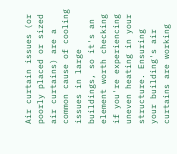Air curtain issues (or poorly placed or sized air curtains) are a common cause of cooling issues in large buildings, so it's an element worth checking if you're experiencing uneven heating in your structure. Ensuring your building's air curtains are working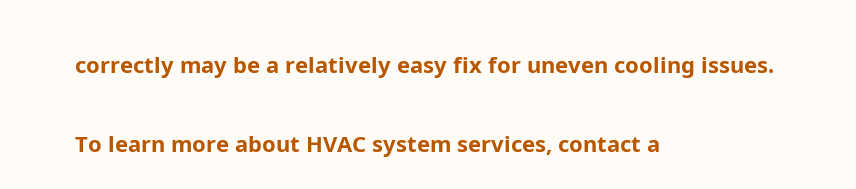correctly may be a relatively easy fix for uneven cooling issues.

To learn more about HVAC system services, contact a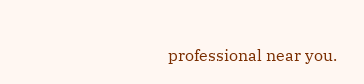professional near you.